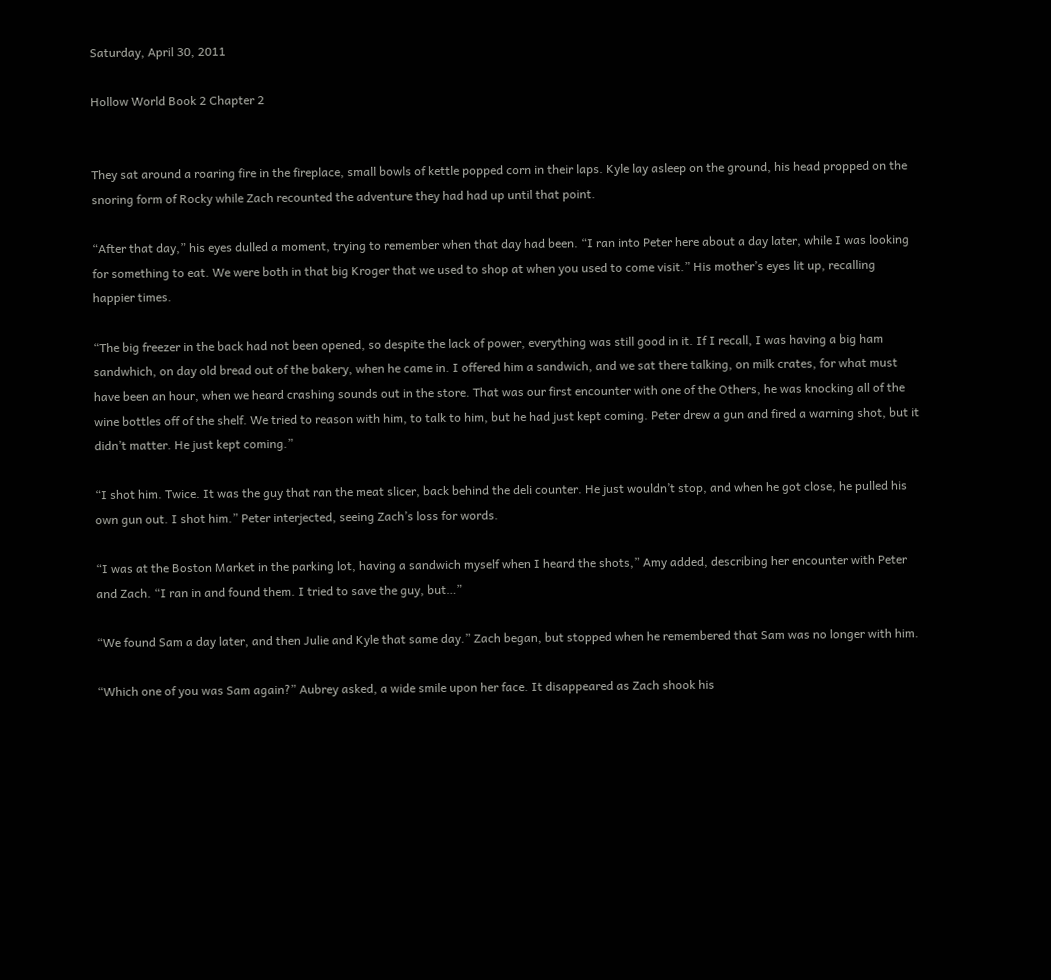Saturday, April 30, 2011

Hollow World Book 2 Chapter 2


They sat around a roaring fire in the fireplace, small bowls of kettle popped corn in their laps. Kyle lay asleep on the ground, his head propped on the snoring form of Rocky while Zach recounted the adventure they had had up until that point.

“After that day,” his eyes dulled a moment, trying to remember when that day had been. “I ran into Peter here about a day later, while I was looking for something to eat. We were both in that big Kroger that we used to shop at when you used to come visit.” His mother’s eyes lit up, recalling happier times.

“The big freezer in the back had not been opened, so despite the lack of power, everything was still good in it. If I recall, I was having a big ham sandwhich, on day old bread out of the bakery, when he came in. I offered him a sandwich, and we sat there talking, on milk crates, for what must have been an hour, when we heard crashing sounds out in the store. That was our first encounter with one of the Others, he was knocking all of the wine bottles off of the shelf. We tried to reason with him, to talk to him, but he had just kept coming. Peter drew a gun and fired a warning shot, but it didn’t matter. He just kept coming.”

“I shot him. Twice. It was the guy that ran the meat slicer, back behind the deli counter. He just wouldn’t stop, and when he got close, he pulled his own gun out. I shot him.” Peter interjected, seeing Zach’s loss for words.

“I was at the Boston Market in the parking lot, having a sandwich myself when I heard the shots,” Amy added, describing her encounter with Peter and Zach. “I ran in and found them. I tried to save the guy, but…”

“We found Sam a day later, and then Julie and Kyle that same day.” Zach began, but stopped when he remembered that Sam was no longer with him.

“Which one of you was Sam again?” Aubrey asked, a wide smile upon her face. It disappeared as Zach shook his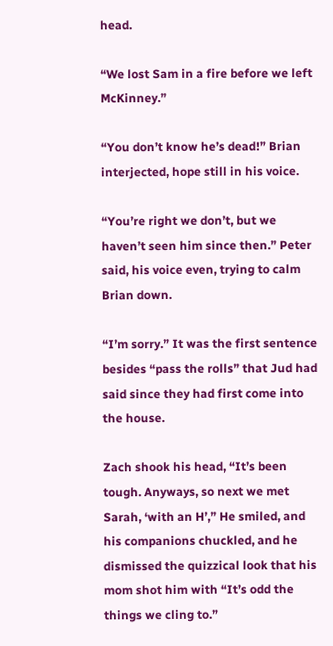head.

“We lost Sam in a fire before we left McKinney.”

“You don’t know he’s dead!” Brian interjected, hope still in his voice.

“You’re right we don’t, but we haven’t seen him since then.” Peter said, his voice even, trying to calm Brian down.

“I’m sorry.” It was the first sentence besides “pass the rolls” that Jud had said since they had first come into the house.

Zach shook his head, “It’s been tough. Anyways, so next we met Sarah, ‘with an H’,” He smiled, and his companions chuckled, and he dismissed the quizzical look that his mom shot him with “It’s odd the things we cling to.”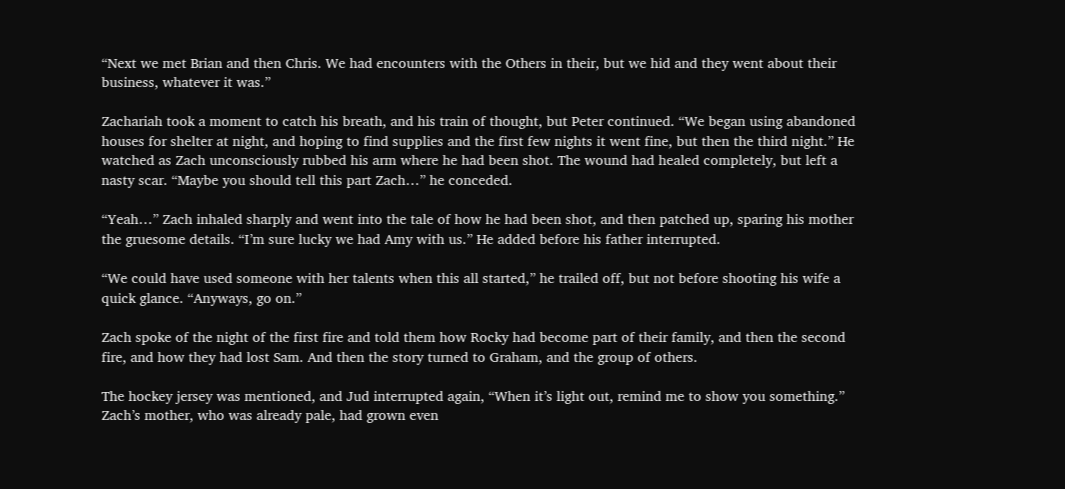“Next we met Brian and then Chris. We had encounters with the Others in their, but we hid and they went about their business, whatever it was.”

Zachariah took a moment to catch his breath, and his train of thought, but Peter continued. “We began using abandoned houses for shelter at night, and hoping to find supplies and the first few nights it went fine, but then the third night.” He watched as Zach unconsciously rubbed his arm where he had been shot. The wound had healed completely, but left a nasty scar. “Maybe you should tell this part Zach…” he conceded.

“Yeah…” Zach inhaled sharply and went into the tale of how he had been shot, and then patched up, sparing his mother the gruesome details. “I’m sure lucky we had Amy with us.” He added before his father interrupted.

“We could have used someone with her talents when this all started,” he trailed off, but not before shooting his wife a quick glance. “Anyways, go on.”

Zach spoke of the night of the first fire and told them how Rocky had become part of their family, and then the second fire, and how they had lost Sam. And then the story turned to Graham, and the group of others.

The hockey jersey was mentioned, and Jud interrupted again, “When it’s light out, remind me to show you something.” Zach’s mother, who was already pale, had grown even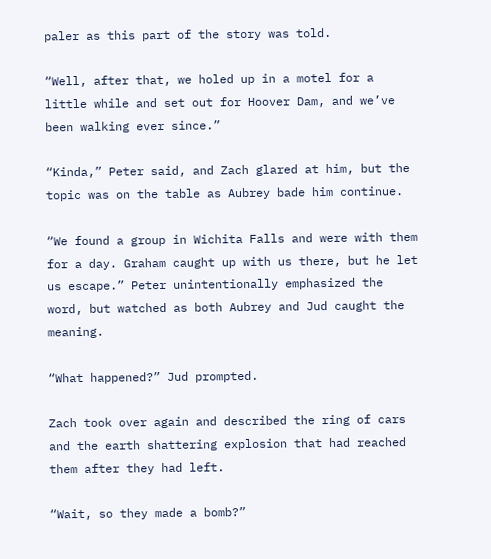paler as this part of the story was told.

“Well, after that, we holed up in a motel for a little while and set out for Hoover Dam, and we’ve been walking ever since.”

“Kinda,” Peter said, and Zach glared at him, but the topic was on the table as Aubrey bade him continue.

“We found a group in Wichita Falls and were with them for a day. Graham caught up with us there, but he let us escape.” Peter unintentionally emphasized the word, but watched as both Aubrey and Jud caught the meaning.

“What happened?” Jud prompted.

Zach took over again and described the ring of cars and the earth shattering explosion that had reached them after they had left.

“Wait, so they made a bomb?”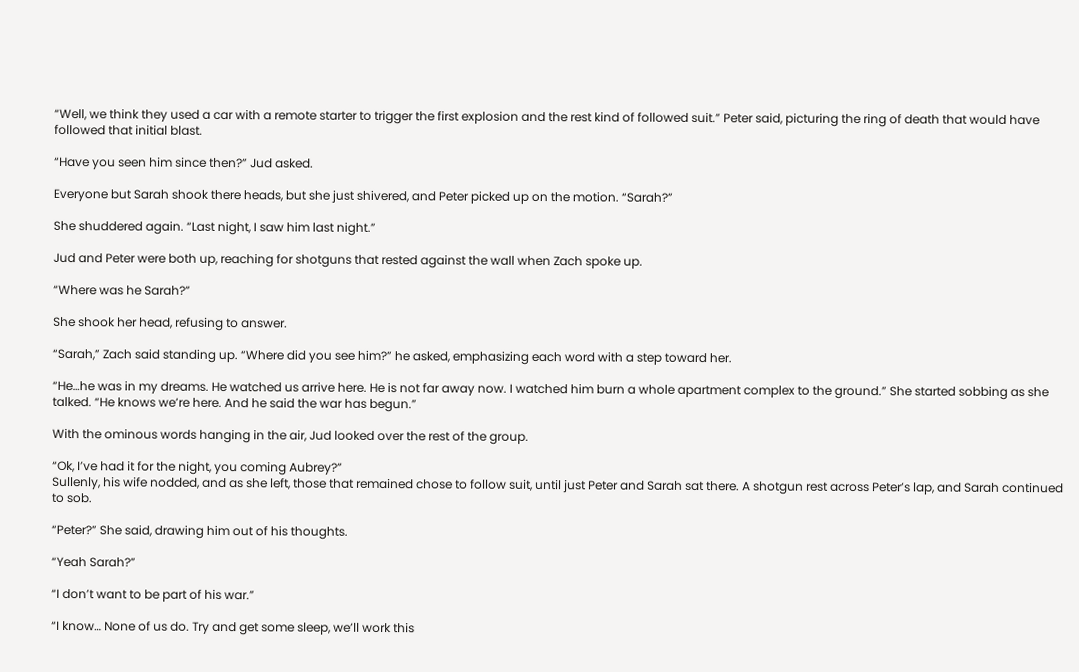“Well, we think they used a car with a remote starter to trigger the first explosion and the rest kind of followed suit.” Peter said, picturing the ring of death that would have followed that initial blast.

“Have you seen him since then?” Jud asked.

Everyone but Sarah shook there heads, but she just shivered, and Peter picked up on the motion. “Sarah?”

She shuddered again. “Last night, I saw him last night.”

Jud and Peter were both up, reaching for shotguns that rested against the wall when Zach spoke up.

“Where was he Sarah?”

She shook her head, refusing to answer.

“Sarah,” Zach said standing up. “Where did you see him?” he asked, emphasizing each word with a step toward her.

“He…he was in my dreams. He watched us arrive here. He is not far away now. I watched him burn a whole apartment complex to the ground.” She started sobbing as she talked. “He knows we’re here. And he said the war has begun.”

With the ominous words hanging in the air, Jud looked over the rest of the group.

“Ok, I’ve had it for the night, you coming Aubrey?”
Sullenly, his wife nodded, and as she left, those that remained chose to follow suit, until just Peter and Sarah sat there. A shotgun rest across Peter’s lap, and Sarah continued to sob.

“Peter?” She said, drawing him out of his thoughts.

“Yeah Sarah?”

“I don’t want to be part of his war.”

“I know… None of us do. Try and get some sleep, we’ll work this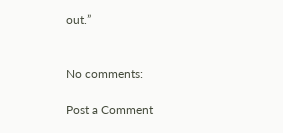out.”


No comments:

Post a Comment